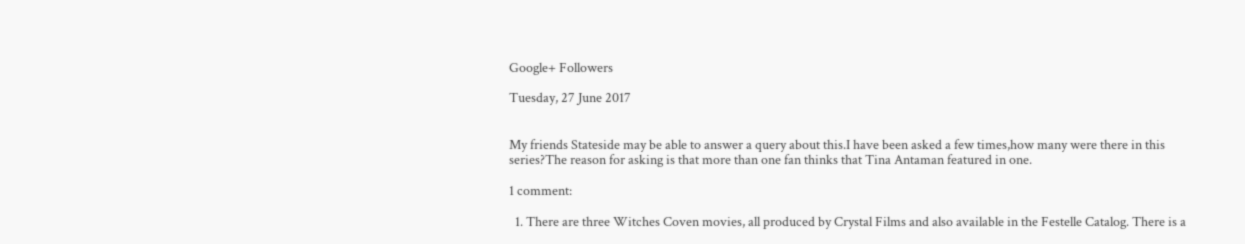Google+ Followers

Tuesday, 27 June 2017


My friends Stateside may be able to answer a query about this.I have been asked a few times,how many were there in this series?The reason for asking is that more than one fan thinks that Tina Antaman featured in one.

1 comment:

  1. There are three Witches Coven movies, all produced by Crystal Films and also available in the Festelle Catalog. There is a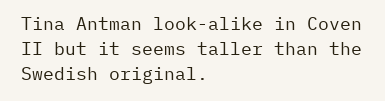Tina Antman look-alike in Coven II but it seems taller than the Swedish original.